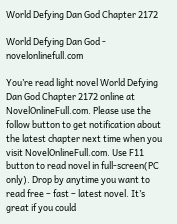World Defying Dan God Chapter 2172

World Defying Dan God - novelonlinefull.com

You’re read light novel World Defying Dan God Chapter 2172 online at NovelOnlineFull.com. Please use the follow button to get notification about the latest chapter next time when you visit NovelOnlineFull.com. Use F11 button to read novel in full-screen(PC only). Drop by anytime you want to read free – fast – latest novel. It’s great if you could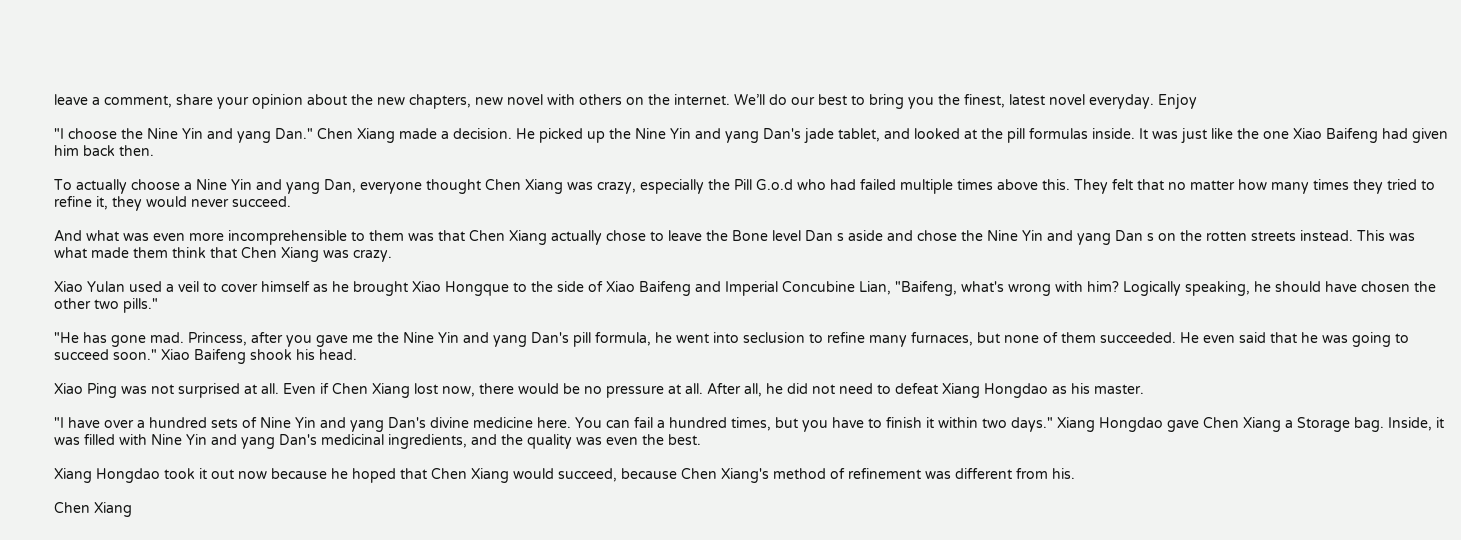leave a comment, share your opinion about the new chapters, new novel with others on the internet. We’ll do our best to bring you the finest, latest novel everyday. Enjoy

"I choose the Nine Yin and yang Dan." Chen Xiang made a decision. He picked up the Nine Yin and yang Dan's jade tablet, and looked at the pill formulas inside. It was just like the one Xiao Baifeng had given him back then.

To actually choose a Nine Yin and yang Dan, everyone thought Chen Xiang was crazy, especially the Pill G.o.d who had failed multiple times above this. They felt that no matter how many times they tried to refine it, they would never succeed.

And what was even more incomprehensible to them was that Chen Xiang actually chose to leave the Bone level Dan s aside and chose the Nine Yin and yang Dan s on the rotten streets instead. This was what made them think that Chen Xiang was crazy.

Xiao Yulan used a veil to cover himself as he brought Xiao Hongque to the side of Xiao Baifeng and Imperial Concubine Lian, "Baifeng, what's wrong with him? Logically speaking, he should have chosen the other two pills."

"He has gone mad. Princess, after you gave me the Nine Yin and yang Dan's pill formula, he went into seclusion to refine many furnaces, but none of them succeeded. He even said that he was going to succeed soon." Xiao Baifeng shook his head.

Xiao Ping was not surprised at all. Even if Chen Xiang lost now, there would be no pressure at all. After all, he did not need to defeat Xiang Hongdao as his master.

"I have over a hundred sets of Nine Yin and yang Dan's divine medicine here. You can fail a hundred times, but you have to finish it within two days." Xiang Hongdao gave Chen Xiang a Storage bag. Inside, it was filled with Nine Yin and yang Dan's medicinal ingredients, and the quality was even the best.

Xiang Hongdao took it out now because he hoped that Chen Xiang would succeed, because Chen Xiang's method of refinement was different from his.

Chen Xiang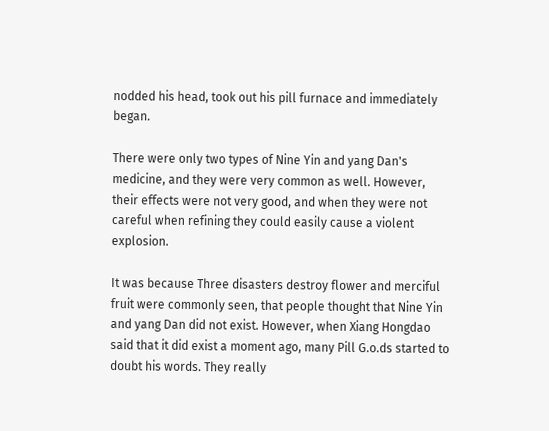nodded his head, took out his pill furnace and immediately began.

There were only two types of Nine Yin and yang Dan's medicine, and they were very common as well. However, their effects were not very good, and when they were not careful when refining they could easily cause a violent explosion.

It was because Three disasters destroy flower and merciful fruit were commonly seen, that people thought that Nine Yin and yang Dan did not exist. However, when Xiang Hongdao said that it did exist a moment ago, many Pill G.o.ds started to doubt his words. They really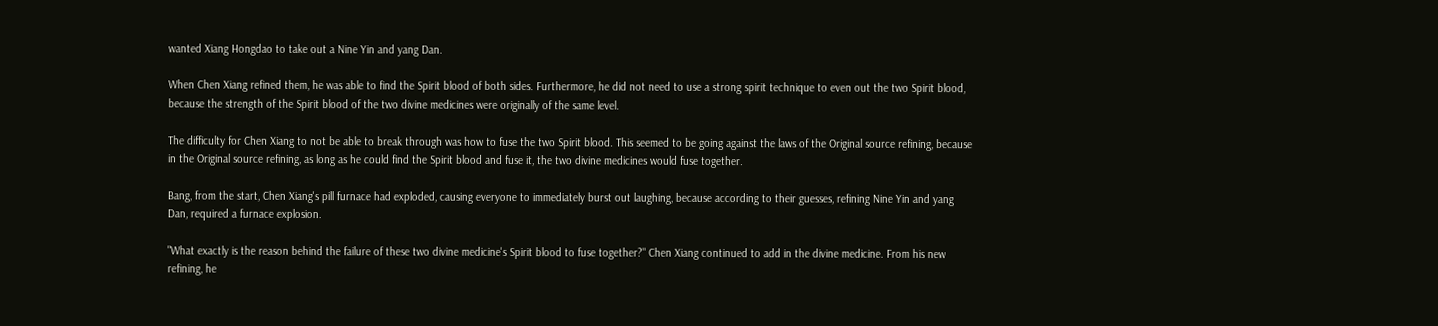wanted Xiang Hongdao to take out a Nine Yin and yang Dan.

When Chen Xiang refined them, he was able to find the Spirit blood of both sides. Furthermore, he did not need to use a strong spirit technique to even out the two Spirit blood, because the strength of the Spirit blood of the two divine medicines were originally of the same level.

The difficulty for Chen Xiang to not be able to break through was how to fuse the two Spirit blood. This seemed to be going against the laws of the Original source refining, because in the Original source refining, as long as he could find the Spirit blood and fuse it, the two divine medicines would fuse together.

Bang, from the start, Chen Xiang's pill furnace had exploded, causing everyone to immediately burst out laughing, because according to their guesses, refining Nine Yin and yang Dan, required a furnace explosion.

"What exactly is the reason behind the failure of these two divine medicine's Spirit blood to fuse together?" Chen Xiang continued to add in the divine medicine. From his new refining, he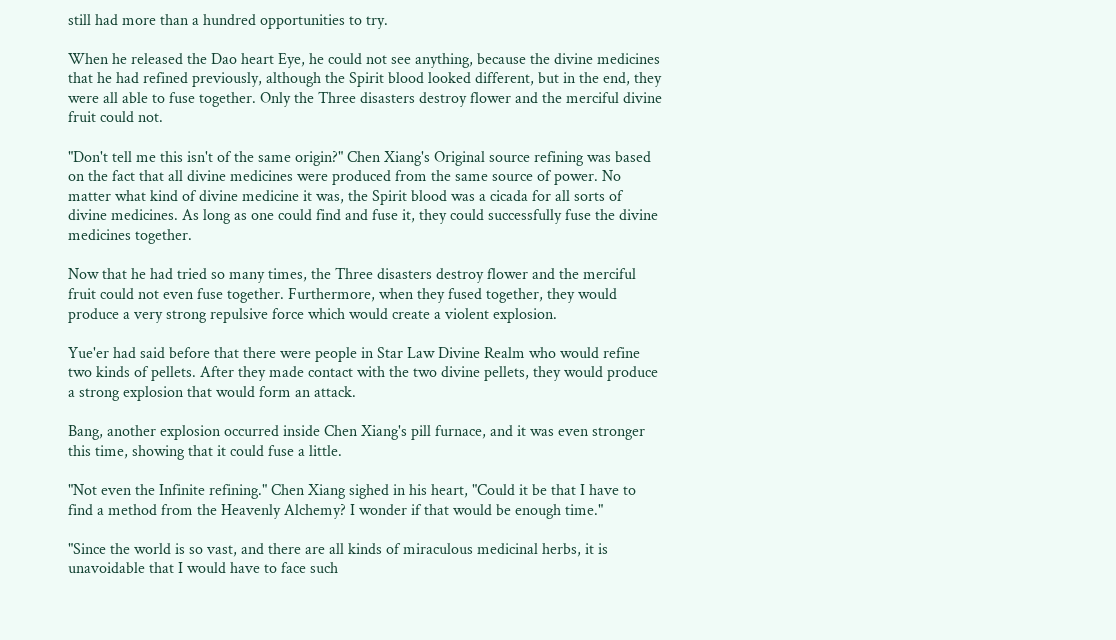still had more than a hundred opportunities to try.

When he released the Dao heart Eye, he could not see anything, because the divine medicines that he had refined previously, although the Spirit blood looked different, but in the end, they were all able to fuse together. Only the Three disasters destroy flower and the merciful divine fruit could not.

"Don't tell me this isn't of the same origin?" Chen Xiang's Original source refining was based on the fact that all divine medicines were produced from the same source of power. No matter what kind of divine medicine it was, the Spirit blood was a cicada for all sorts of divine medicines. As long as one could find and fuse it, they could successfully fuse the divine medicines together.

Now that he had tried so many times, the Three disasters destroy flower and the merciful fruit could not even fuse together. Furthermore, when they fused together, they would produce a very strong repulsive force which would create a violent explosion.

Yue'er had said before that there were people in Star Law Divine Realm who would refine two kinds of pellets. After they made contact with the two divine pellets, they would produce a strong explosion that would form an attack.

Bang, another explosion occurred inside Chen Xiang's pill furnace, and it was even stronger this time, showing that it could fuse a little.

"Not even the Infinite refining." Chen Xiang sighed in his heart, "Could it be that I have to find a method from the Heavenly Alchemy? I wonder if that would be enough time."

"Since the world is so vast, and there are all kinds of miraculous medicinal herbs, it is unavoidable that I would have to face such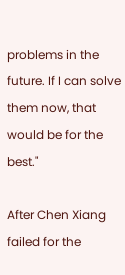problems in the future. If I can solve them now, that would be for the best."

After Chen Xiang failed for the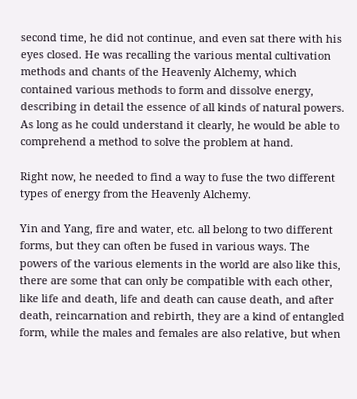second time, he did not continue, and even sat there with his eyes closed. He was recalling the various mental cultivation methods and chants of the Heavenly Alchemy, which contained various methods to form and dissolve energy, describing in detail the essence of all kinds of natural powers. As long as he could understand it clearly, he would be able to comprehend a method to solve the problem at hand.

Right now, he needed to find a way to fuse the two different types of energy from the Heavenly Alchemy.

Yin and Yang, fire and water, etc. all belong to two different forms, but they can often be fused in various ways. The powers of the various elements in the world are also like this, there are some that can only be compatible with each other, like life and death, life and death can cause death, and after death, reincarnation and rebirth, they are a kind of entangled form, while the males and females are also relative, but when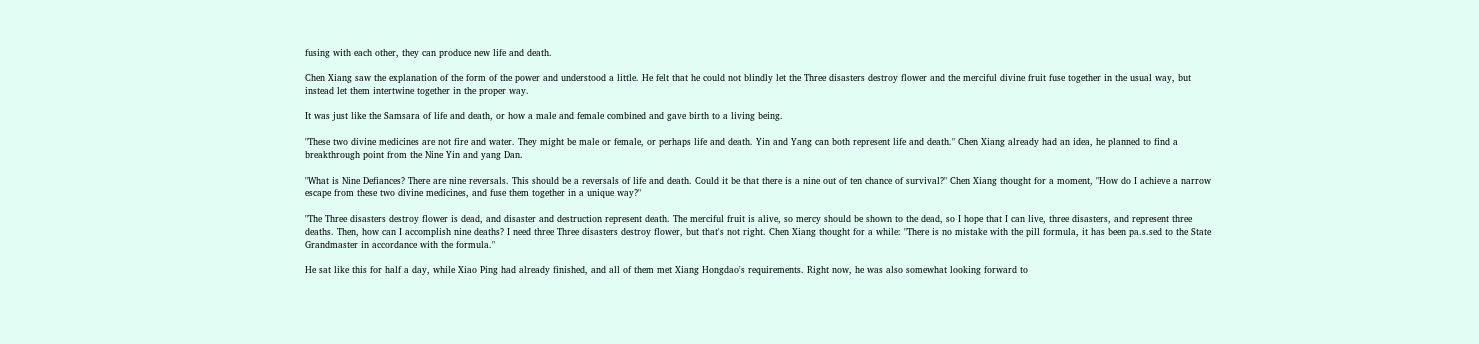fusing with each other, they can produce new life and death.

Chen Xiang saw the explanation of the form of the power and understood a little. He felt that he could not blindly let the Three disasters destroy flower and the merciful divine fruit fuse together in the usual way, but instead let them intertwine together in the proper way.

It was just like the Samsara of life and death, or how a male and female combined and gave birth to a living being.

"These two divine medicines are not fire and water. They might be male or female, or perhaps life and death. Yin and Yang can both represent life and death." Chen Xiang already had an idea, he planned to find a breakthrough point from the Nine Yin and yang Dan.

"What is Nine Defiances? There are nine reversals. This should be a reversals of life and death. Could it be that there is a nine out of ten chance of survival?" Chen Xiang thought for a moment, "How do I achieve a narrow escape from these two divine medicines, and fuse them together in a unique way?"

"The Three disasters destroy flower is dead, and disaster and destruction represent death. The merciful fruit is alive, so mercy should be shown to the dead, so I hope that I can live, three disasters, and represent three deaths. Then, how can I accomplish nine deaths? I need three Three disasters destroy flower, but that's not right. Chen Xiang thought for a while: "There is no mistake with the pill formula, it has been pa.s.sed to the State Grandmaster in accordance with the formula."

He sat like this for half a day, while Xiao Ping had already finished, and all of them met Xiang Hongdao's requirements. Right now, he was also somewhat looking forward to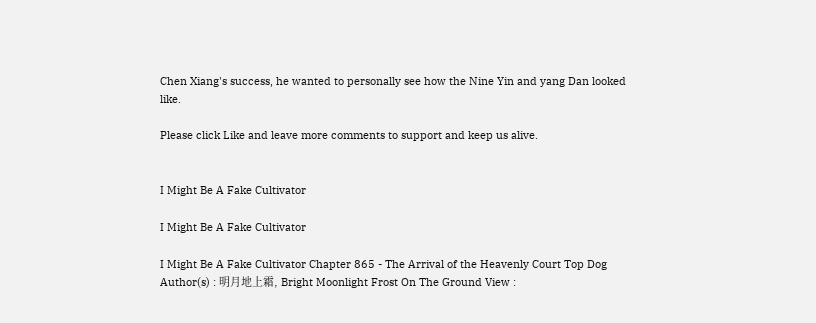Chen Xiang's success, he wanted to personally see how the Nine Yin and yang Dan looked like.

Please click Like and leave more comments to support and keep us alive.


I Might Be A Fake Cultivator

I Might Be A Fake Cultivator

I Might Be A Fake Cultivator Chapter 865 - The Arrival of the Heavenly Court Top Dog Author(s) : 明月地上霜, Bright Moonlight Frost On The Ground View :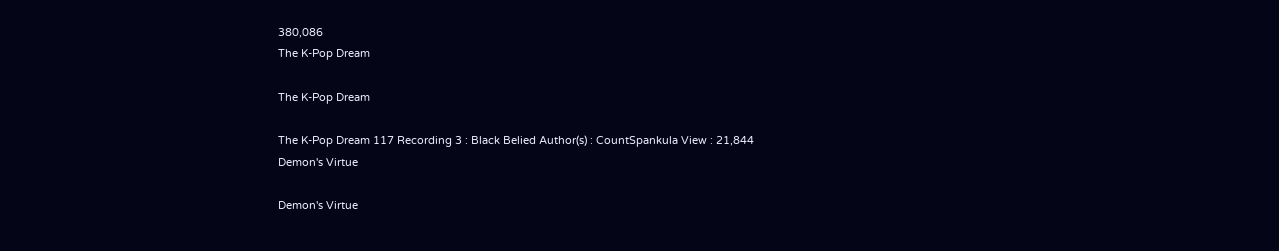380,086
The K-Pop Dream

The K-Pop Dream

The K-Pop Dream 117 Recording 3 : Black Belied Author(s) : CountSpankula View : 21,844
Demon's Virtue

Demon's Virtue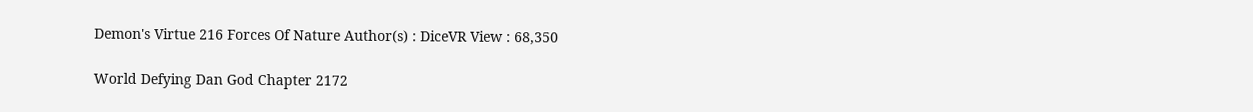Demon's Virtue 216 Forces Of Nature Author(s) : DiceVR View : 68,350

World Defying Dan God Chapter 2172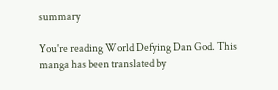summary

You're reading World Defying Dan God. This manga has been translated by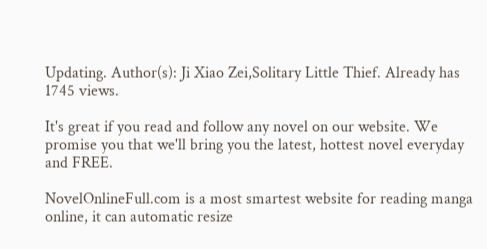Updating. Author(s): Ji Xiao Zei,Solitary Little Thief. Already has 1745 views.

It's great if you read and follow any novel on our website. We promise you that we'll bring you the latest, hottest novel everyday and FREE.

NovelOnlineFull.com is a most smartest website for reading manga online, it can automatic resize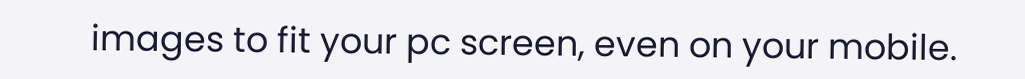images to fit your pc screen, even on your mobile.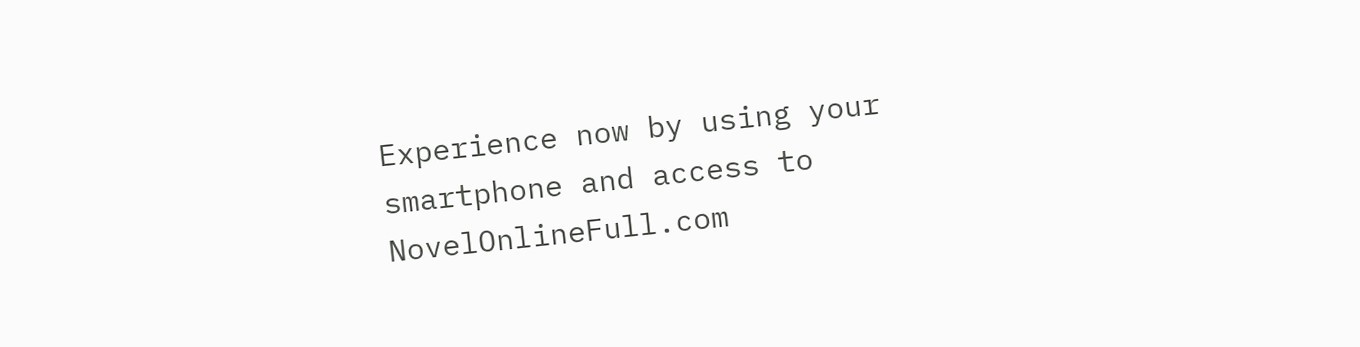Experience now by using your smartphone and access to NovelOnlineFull.com